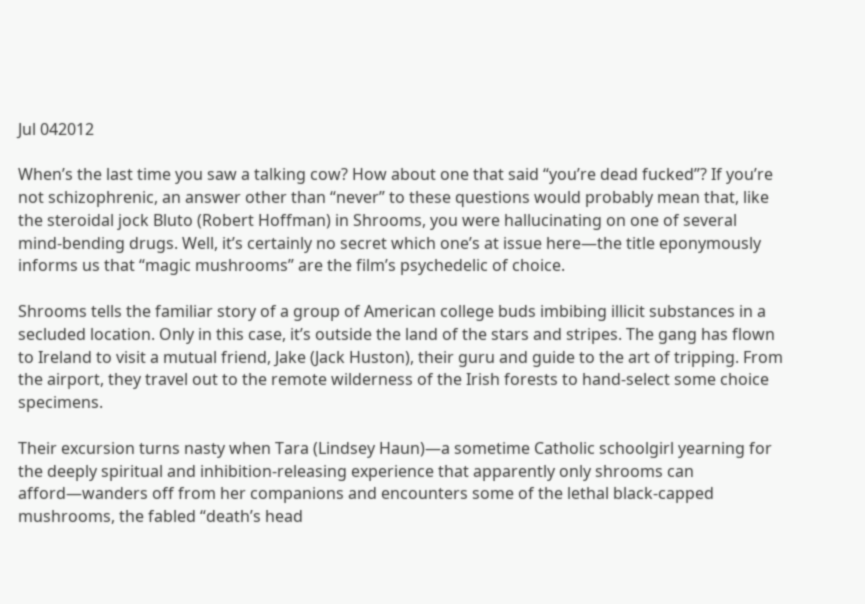Jul 042012

When’s the last time you saw a talking cow? How about one that said “you’re dead fucked”? If you’re not schizophrenic, an answer other than “never” to these questions would probably mean that, like the steroidal jock Bluto (Robert Hoffman) in Shrooms, you were hallucinating on one of several mind-bending drugs. Well, it’s certainly no secret which one’s at issue here—the title eponymously informs us that “magic mushrooms” are the film’s psychedelic of choice.

Shrooms tells the familiar story of a group of American college buds imbibing illicit substances in a secluded location. Only in this case, it’s outside the land of the stars and stripes. The gang has flown to Ireland to visit a mutual friend, Jake (Jack Huston), their guru and guide to the art of tripping. From the airport, they travel out to the remote wilderness of the Irish forests to hand-select some choice specimens.

Their excursion turns nasty when Tara (Lindsey Haun)—a sometime Catholic schoolgirl yearning for the deeply spiritual and inhibition-releasing experience that apparently only shrooms can afford—wanders off from her companions and encounters some of the lethal black-capped mushrooms, the fabled “death’s head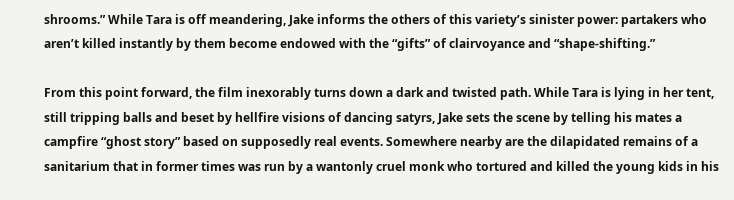shrooms.” While Tara is off meandering, Jake informs the others of this variety’s sinister power: partakers who aren’t killed instantly by them become endowed with the “gifts” of clairvoyance and “shape-shifting.”

From this point forward, the film inexorably turns down a dark and twisted path. While Tara is lying in her tent, still tripping balls and beset by hellfire visions of dancing satyrs, Jake sets the scene by telling his mates a campfire “ghost story” based on supposedly real events. Somewhere nearby are the dilapidated remains of a sanitarium that in former times was run by a wantonly cruel monk who tortured and killed the young kids in his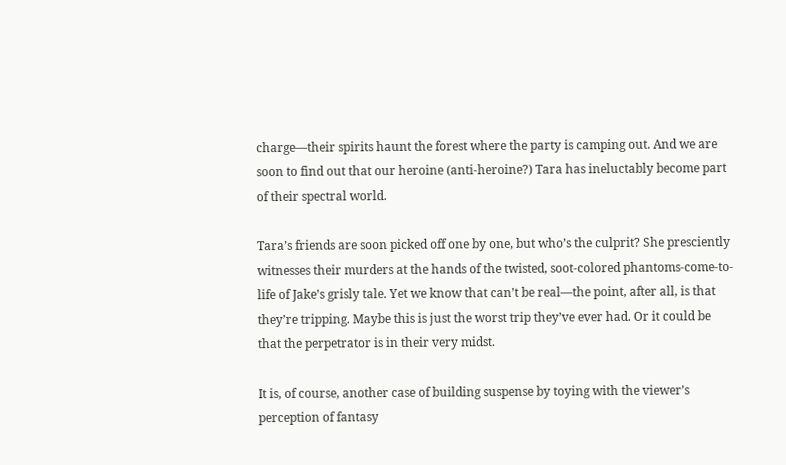charge—their spirits haunt the forest where the party is camping out. And we are soon to find out that our heroine (anti-heroine?) Tara has ineluctably become part of their spectral world.

Tara’s friends are soon picked off one by one, but who’s the culprit? She presciently witnesses their murders at the hands of the twisted, soot-colored phantoms-come-to-life of Jake’s grisly tale. Yet we know that can’t be real—the point, after all, is that they’re tripping. Maybe this is just the worst trip they’ve ever had. Or it could be that the perpetrator is in their very midst.

It is, of course, another case of building suspense by toying with the viewer’s perception of fantasy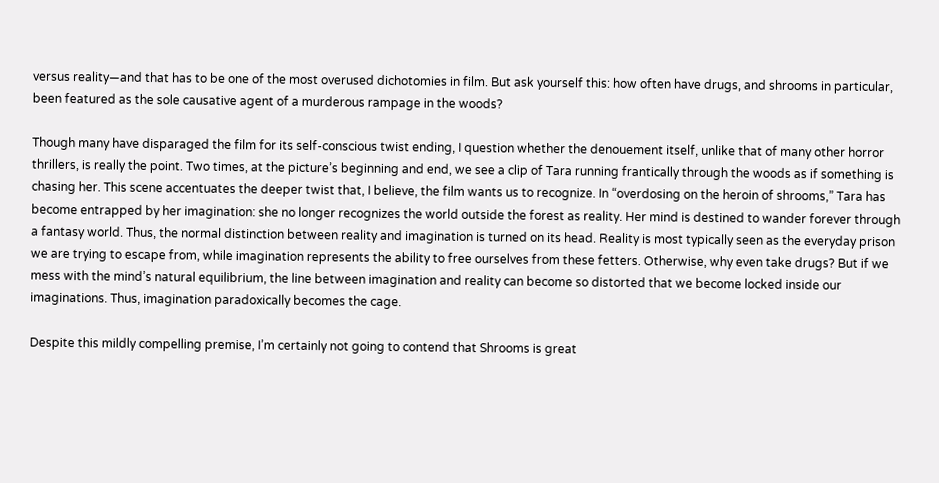versus reality—and that has to be one of the most overused dichotomies in film. But ask yourself this: how often have drugs, and shrooms in particular, been featured as the sole causative agent of a murderous rampage in the woods?

Though many have disparaged the film for its self-conscious twist ending, I question whether the denouement itself, unlike that of many other horror thrillers, is really the point. Two times, at the picture’s beginning and end, we see a clip of Tara running frantically through the woods as if something is chasing her. This scene accentuates the deeper twist that, I believe, the film wants us to recognize. In “overdosing on the heroin of shrooms,” Tara has become entrapped by her imagination: she no longer recognizes the world outside the forest as reality. Her mind is destined to wander forever through a fantasy world. Thus, the normal distinction between reality and imagination is turned on its head. Reality is most typically seen as the everyday prison we are trying to escape from, while imagination represents the ability to free ourselves from these fetters. Otherwise, why even take drugs? But if we mess with the mind’s natural equilibrium, the line between imagination and reality can become so distorted that we become locked inside our imaginations. Thus, imagination paradoxically becomes the cage.

Despite this mildly compelling premise, I’m certainly not going to contend that Shrooms is great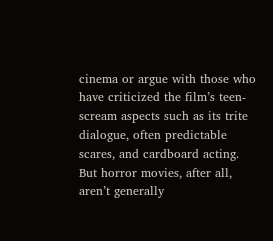cinema or argue with those who have criticized the film’s teen-scream aspects such as its trite dialogue, often predictable scares, and cardboard acting. But horror movies, after all, aren’t generally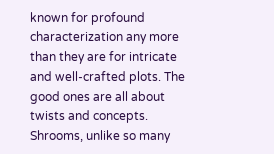known for profound characterization any more than they are for intricate and well-crafted plots. The good ones are all about twists and concepts. Shrooms, unlike so many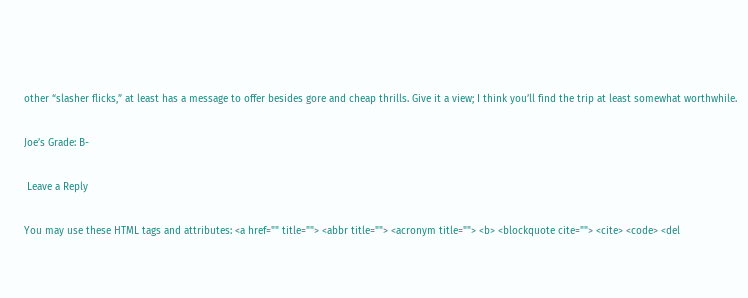other “slasher flicks,” at least has a message to offer besides gore and cheap thrills. Give it a view; I think you’ll find the trip at least somewhat worthwhile.

Joe’s Grade: B-

 Leave a Reply

You may use these HTML tags and attributes: <a href="" title=""> <abbr title=""> <acronym title=""> <b> <blockquote cite=""> <cite> <code> <del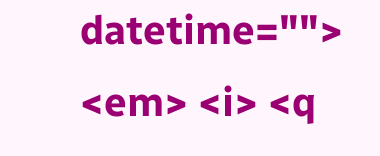datetime=""> <em> <i> <q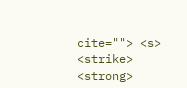cite=""> <s> <strike> <strong>